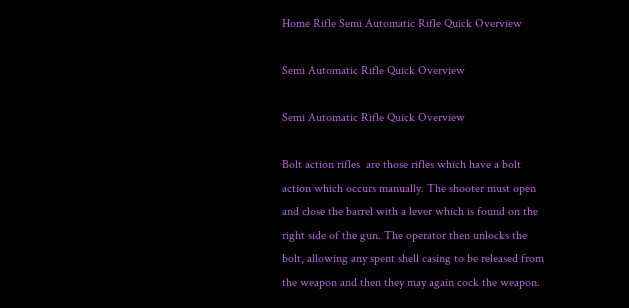Home Rifle Semi Automatic Rifle Quick Overview

Semi Automatic Rifle Quick Overview

Semi Automatic Rifle Quick Overview

Bolt action rifles  are those rifles which have a bolt action which occurs manually. The shooter must open  and close the barrel with a lever which is found on the right side of the gun. The operator then unlocks the bolt, allowing any spent shell casing to be released from the weapon and then they may again cock the weapon.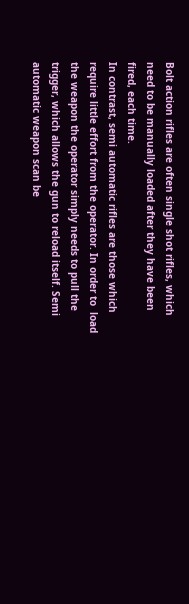Bolt action rifles are often single shot rifles, which need to be manually loaded after they have been fired, each time.
In contrast, semi automatic rifles are those which require little effort from the operator. In order to  load the weapon the operator simply needs to pull the trigger, which allows the gun to reload itself. Semi automatic weapon scan be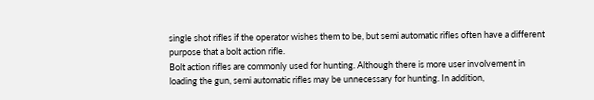single shot rifles if the operator wishes them to be, but semi automatic rifles often have a different purpose that a bolt action rifle.
Bolt action rifles are commonly used for hunting. Although there is more user involvement in loading the gun, semi automatic rifles may be unnecessary for hunting. In addition,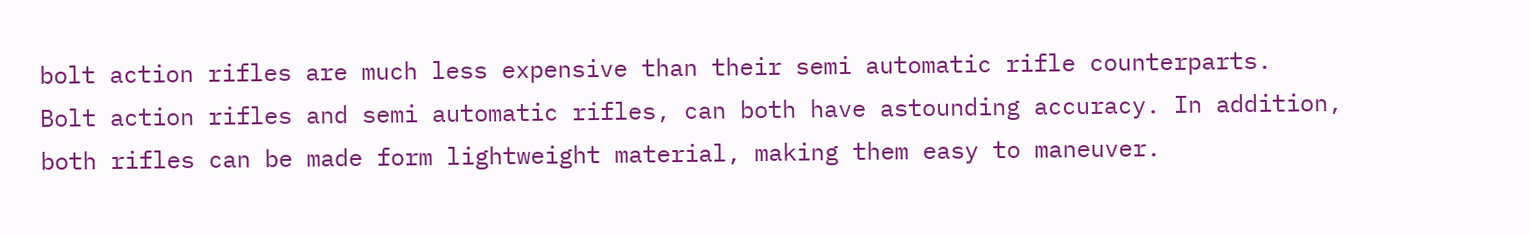bolt action rifles are much less expensive than their semi automatic rifle counterparts.
Bolt action rifles and semi automatic rifles, can both have astounding accuracy. In addition, both rifles can be made form lightweight material, making them easy to maneuver.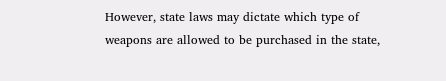However, state laws may dictate which type of weapons are allowed to be purchased in the state,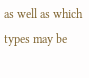as well as which types may be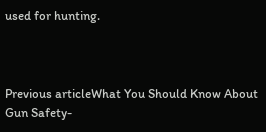used for hunting.



Previous articleWhat You Should Know About Gun Safety-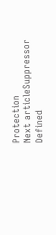Protection
Next articleSuppressor Defined